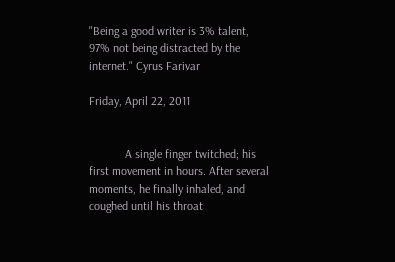"Being a good writer is 3% talent, 97% not being distracted by the internet." Cyrus Farivar

Friday, April 22, 2011


            A single finger twitched; his first movement in hours. After several moments, he finally inhaled, and coughed until his throat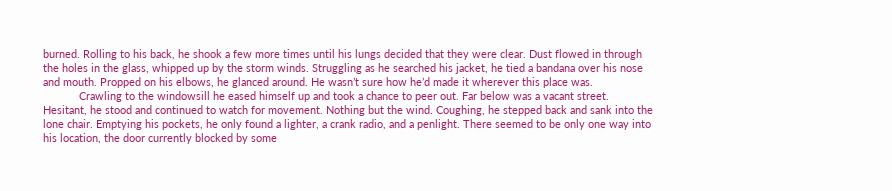burned. Rolling to his back, he shook a few more times until his lungs decided that they were clear. Dust flowed in through the holes in the glass, whipped up by the storm winds. Struggling as he searched his jacket, he tied a bandana over his nose and mouth. Propped on his elbows, he glanced around. He wasn’t sure how he’d made it wherever this place was.
            Crawling to the windowsill he eased himself up and took a chance to peer out. Far below was a vacant street. Hesitant, he stood and continued to watch for movement. Nothing but the wind. Coughing, he stepped back and sank into the lone chair. Emptying his pockets, he only found a lighter, a crank radio, and a penlight. There seemed to be only one way into his location, the door currently blocked by some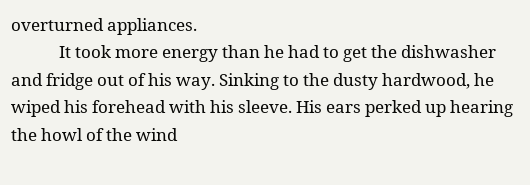overturned appliances.
            It took more energy than he had to get the dishwasher and fridge out of his way. Sinking to the dusty hardwood, he wiped his forehead with his sleeve. His ears perked up hearing the howl of the wind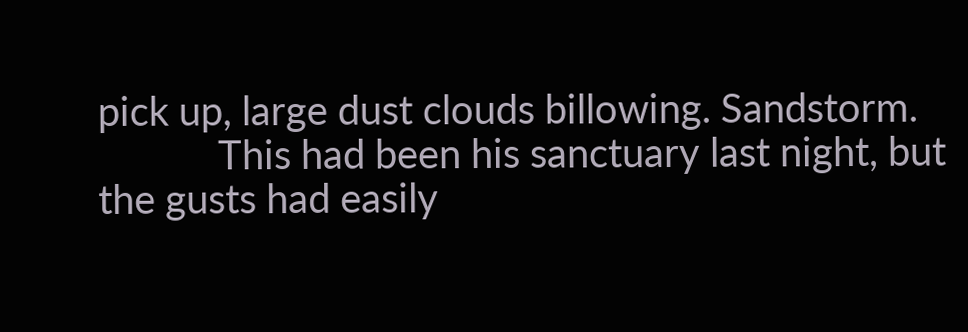pick up, large dust clouds billowing. Sandstorm.
            This had been his sanctuary last night, but the gusts had easily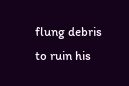flung debris to ruin his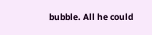bubble. All he could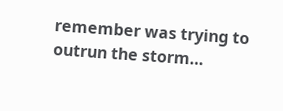remember was trying to outrun the storm…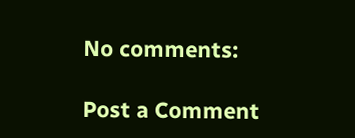No comments:

Post a Comment